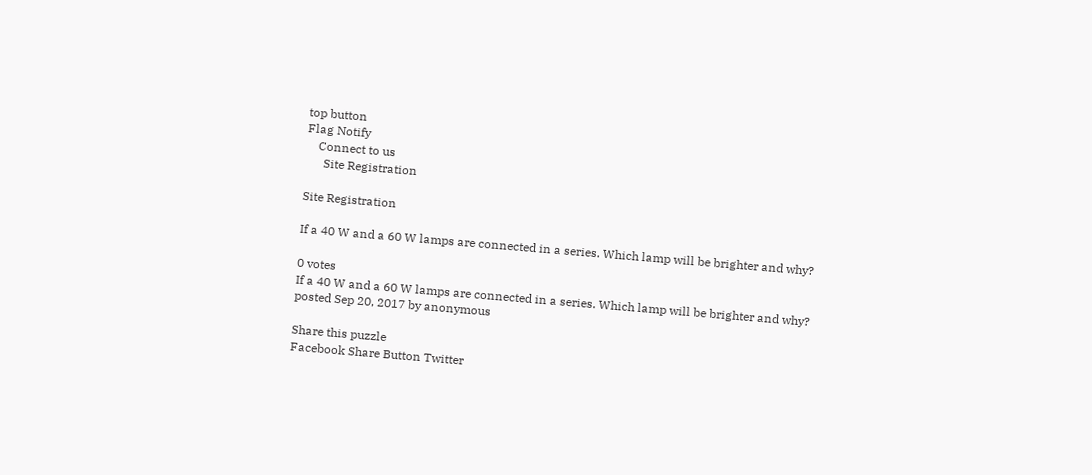top button
Flag Notify
    Connect to us
      Site Registration

Site Registration

If a 40 W and a 60 W lamps are connected in a series. Which lamp will be brighter and why?

0 votes
If a 40 W and a 60 W lamps are connected in a series. Which lamp will be brighter and why?
posted Sep 20, 2017 by anonymous

Share this puzzle
Facebook Share Button Twitter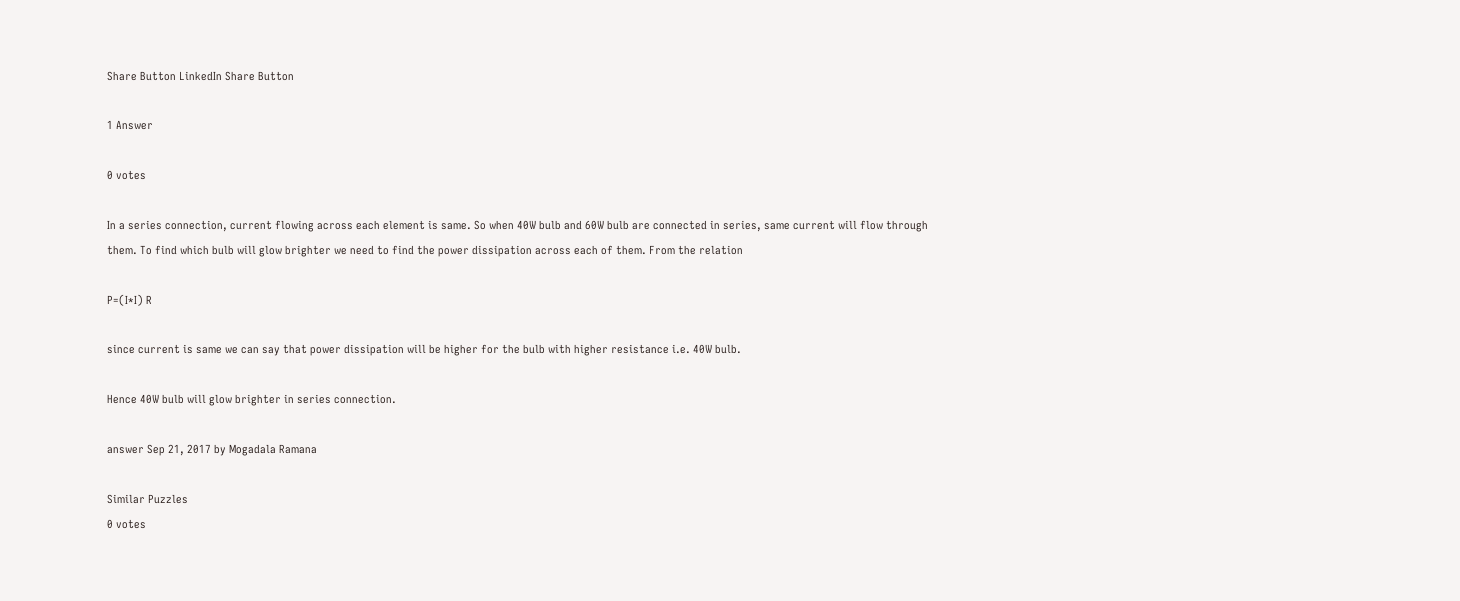Share Button LinkedIn Share Button

1 Answer

0 votes

In a series connection, current flowing across each element is same. So when 40W bulb and 60W bulb are connected in series, same current will flow through them. To find which bulb will glow brighter we need to find the power dissipation across each of them. From the relation

P=(I*I) R

since current is same we can say that power dissipation will be higher for the bulb with higher resistance i.e. 40W bulb.

Hence 40W bulb will glow brighter in series connection.

answer Sep 21, 2017 by Mogadala Ramana

Similar Puzzles
0 votes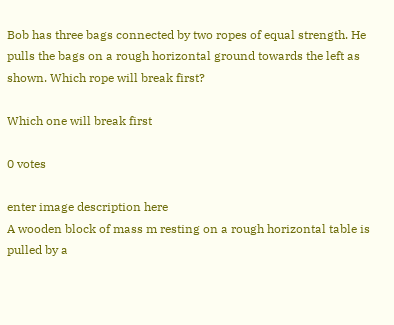Bob has three bags connected by two ropes of equal strength. He pulls the bags on a rough horizontal ground towards the left as shown. Which rope will break first?

Which one will break first

0 votes

enter image description here
A wooden block of mass m resting on a rough horizontal table is pulled by a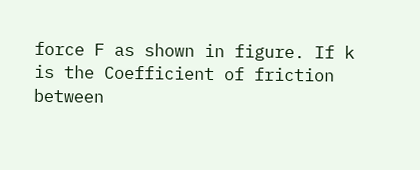force F as shown in figure. If k is the Coefficient of friction between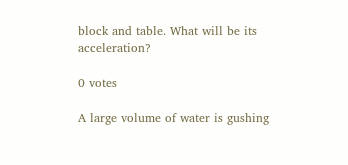block and table. What will be its acceleration?

0 votes

A large volume of water is gushing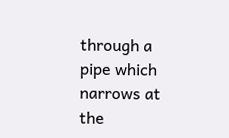through a pipe which narrows at the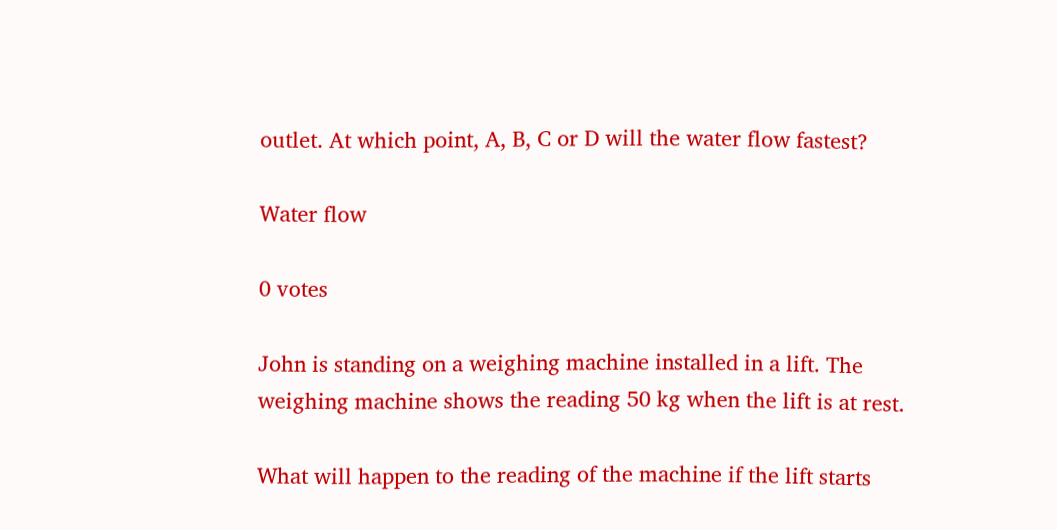outlet. At which point, A, B, C or D will the water flow fastest?

Water flow

0 votes

John is standing on a weighing machine installed in a lift. The weighing machine shows the reading 50 kg when the lift is at rest.

What will happen to the reading of the machine if the lift starts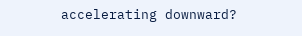accelerating downward?